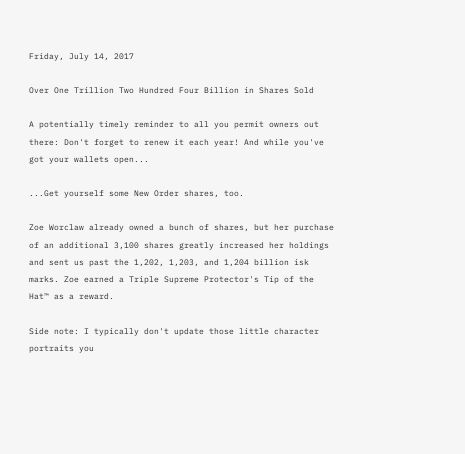Friday, July 14, 2017

Over One Trillion Two Hundred Four Billion in Shares Sold

A potentially timely reminder to all you permit owners out there: Don't forget to renew it each year! And while you've got your wallets open...

...Get yourself some New Order shares, too.

Zoe Worclaw already owned a bunch of shares, but her purchase of an additional 3,100 shares greatly increased her holdings and sent us past the 1,202, 1,203, and 1,204 billion isk marks. Zoe earned a Triple Supreme Protector's Tip of the Hat™ as a reward.

Side note: I typically don't update those little character portraits you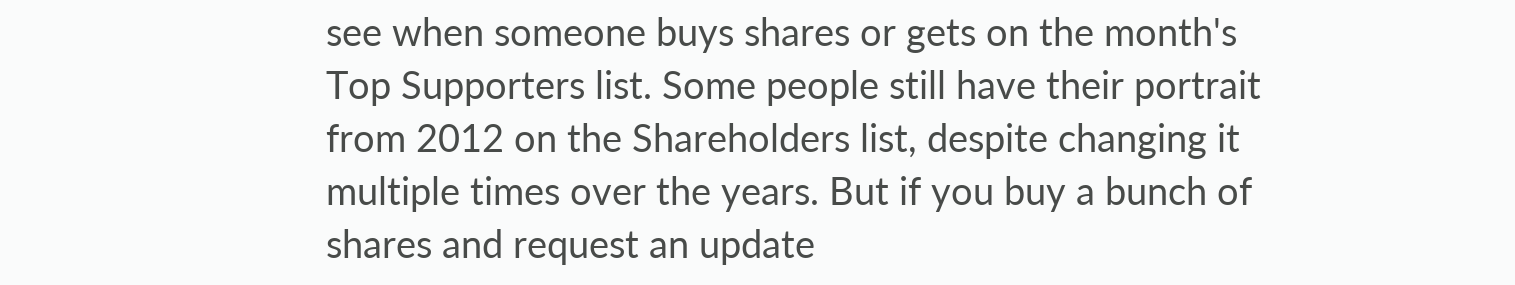see when someone buys shares or gets on the month's Top Supporters list. Some people still have their portrait from 2012 on the Shareholders list, despite changing it multiple times over the years. But if you buy a bunch of shares and request an update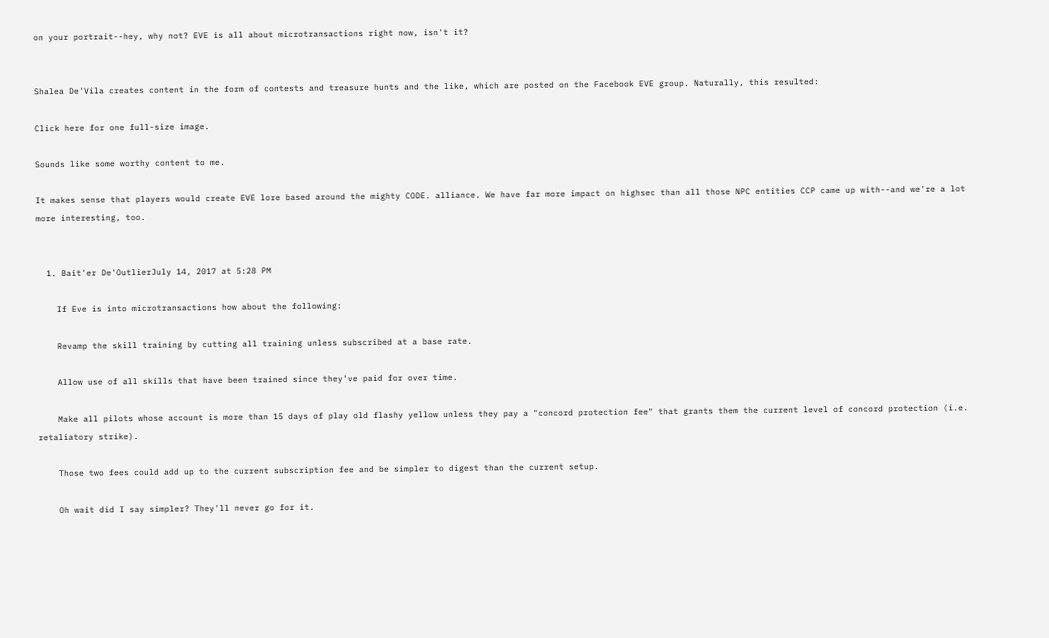on your portrait--hey, why not? EVE is all about microtransactions right now, isn't it?


Shalea De'Vila creates content in the form of contests and treasure hunts and the like, which are posted on the Facebook EVE group. Naturally, this resulted:

Click here for one full-size image.

Sounds like some worthy content to me.

It makes sense that players would create EVE lore based around the mighty CODE. alliance. We have far more impact on highsec than all those NPC entities CCP came up with--and we're a lot more interesting, too.


  1. Bait'er De'OutlierJuly 14, 2017 at 5:28 PM

    If Eve is into microtransactions how about the following:

    Revamp the skill training by cutting all training unless subscribed at a base rate.

    Allow use of all skills that have been trained since they've paid for over time.

    Make all pilots whose account is more than 15 days of play old flashy yellow unless they pay a "concord protection fee" that grants them the current level of concord protection (i.e. retaliatory strike).

    Those two fees could add up to the current subscription fee and be simpler to digest than the current setup.

    Oh wait did I say simpler? They'll never go for it.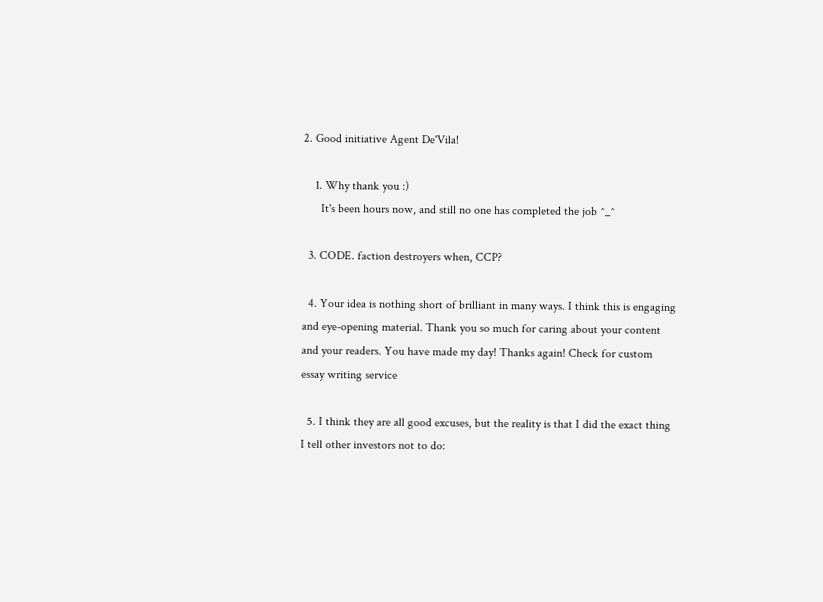2. Good initiative Agent De'Vila!

    1. Why thank you :)
      It's been hours now, and still no one has completed the job ^_^

  3. CODE. faction destroyers when, CCP?

  4. Your idea is nothing short of brilliant in many ways. I think this is engaging and eye-opening material. Thank you so much for caring about your content and your readers. You have made my day! Thanks again! Check for custom essay writing service

  5. I think they are all good excuses, but the reality is that I did the exact thing I tell other investors not to do: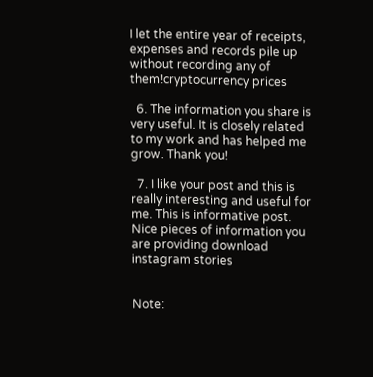I let the entire year of receipts, expenses and records pile up without recording any of them!cryptocurrency prices

  6. The information you share is very useful. It is closely related to my work and has helped me grow. Thank you!

  7. I like your post and this is really interesting and useful for me. This is informative post. Nice pieces of information you are providing download instagram stories


Note: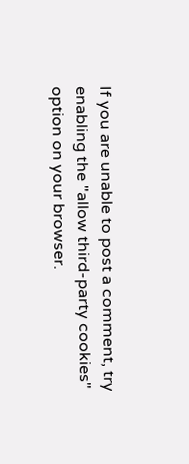If you are unable to post a comment, try enabling the "allow third-party cookies" option on your browser.